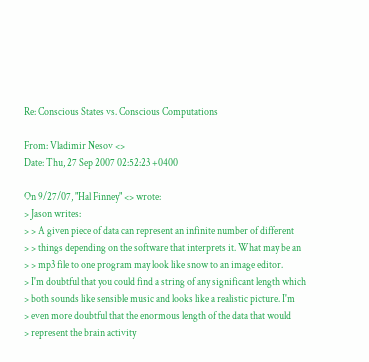Re: Conscious States vs. Conscious Computations

From: Vladimir Nesov <>
Date: Thu, 27 Sep 2007 02:52:23 +0400

On 9/27/07, "Hal Finney" <> wrote:
> Jason writes:
> > A given piece of data can represent an infinite number of different
> > things depending on the software that interprets it. What may be an
> > mp3 file to one program may look like snow to an image editor.
> I'm doubtful that you could find a string of any significant length which
> both sounds like sensible music and looks like a realistic picture. I'm
> even more doubtful that the enormous length of the data that would
> represent the brain activity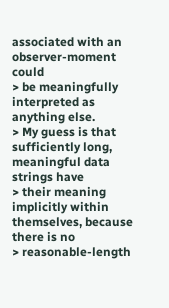associated with an observer-moment could
> be meaningfully interpreted as anything else.
> My guess is that sufficiently long, meaningful data strings have
> their meaning implicitly within themselves, because there is no
> reasonable-length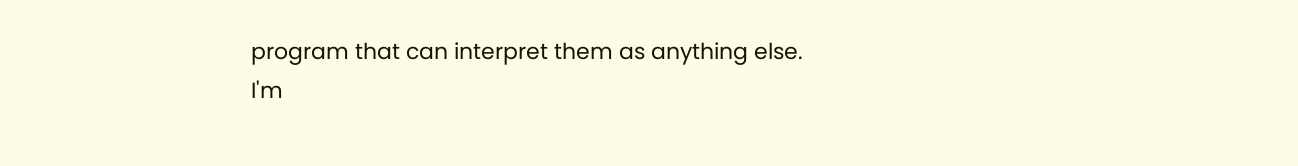program that can interpret them as anything else.
I'm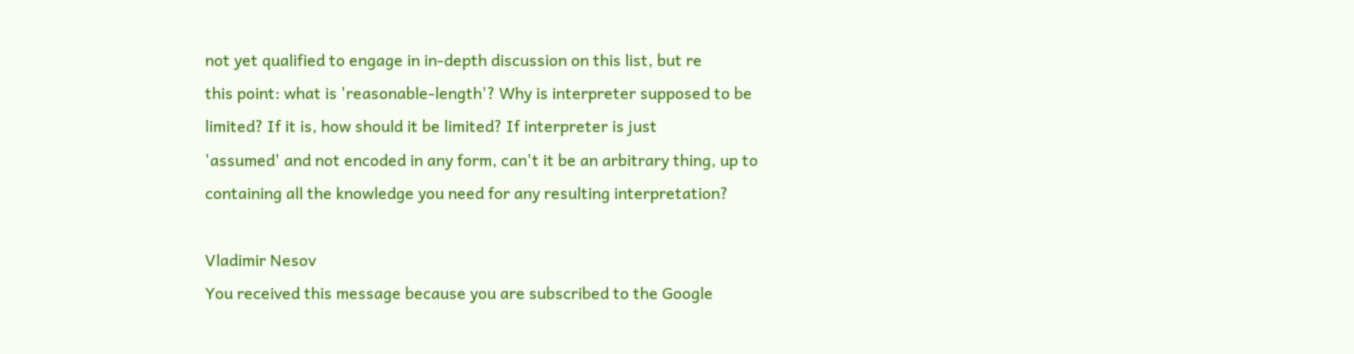not yet qualified to engage in in-depth discussion on this list, but re
this point: what is 'reasonable-length'? Why is interpreter supposed to be
limited? If it is, how should it be limited? If interpreter is just
'assumed' and not encoded in any form, can't it be an arbitrary thing, up to
containing all the knowledge you need for any resulting interpretation?

Vladimir Nesov
You received this message because you are subscribed to the Google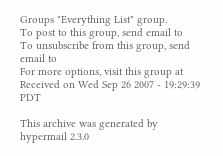Groups "Everything List" group.
To post to this group, send email to
To unsubscribe from this group, send email to
For more options, visit this group at
Received on Wed Sep 26 2007 - 19:29:39 PDT

This archive was generated by hypermail 2.3.0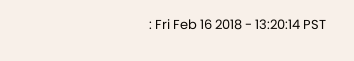: Fri Feb 16 2018 - 13:20:14 PST